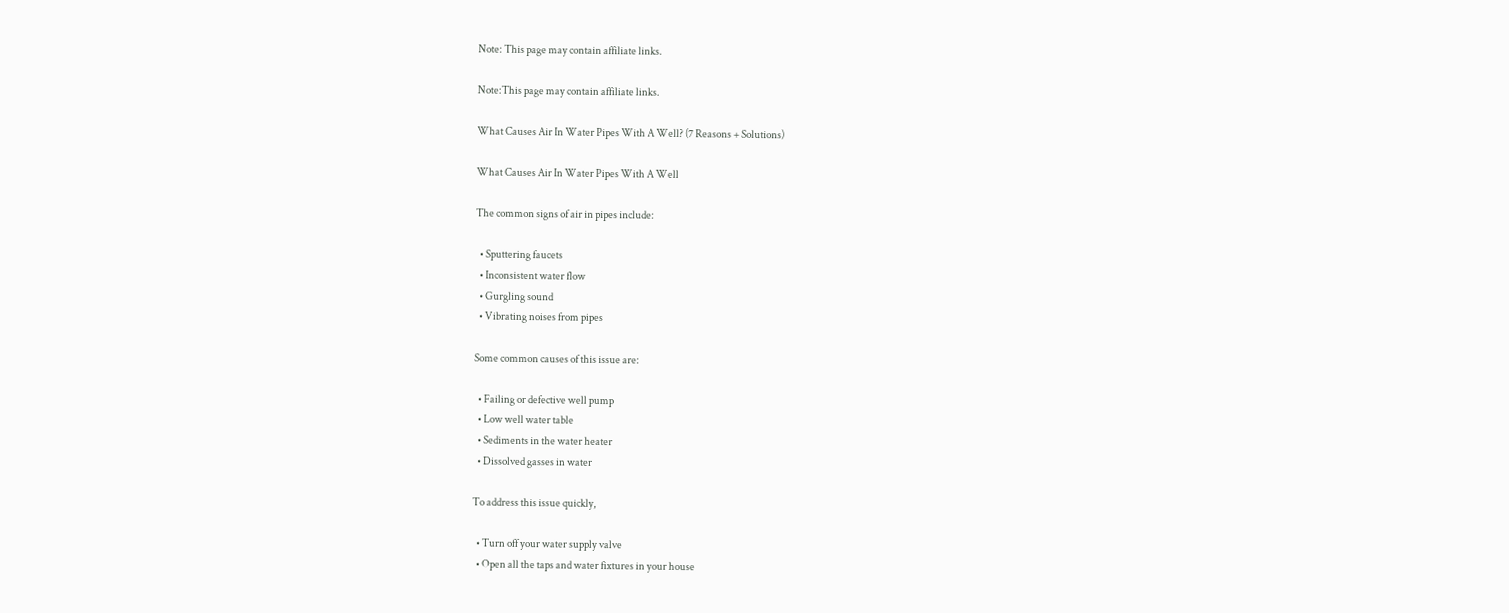Note: This page may contain affiliate links.

Note:This page may contain affiliate links.

What Causes Air In Water Pipes With A Well? (7 Reasons + Solutions)

What Causes Air In Water Pipes With A Well

The common signs of air in pipes include:

  • Sputtering faucets
  • Inconsistent water flow
  • Gurgling sound
  • Vibrating noises from pipes

Some common causes of this issue are:

  • Failing or defective well pump
  • Low well water table
  • Sediments in the water heater
  • Dissolved gasses in water

To address this issue quickly,

  • Turn off your water supply valve
  • Open all the taps and water fixtures in your house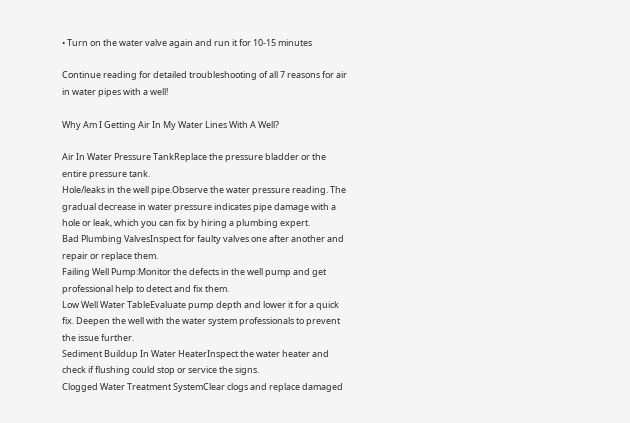• Turn on the water valve again and run it for 10-15 minutes

Continue reading for detailed troubleshooting of all 7 reasons for air in water pipes with a well!

Why Am I Getting Air In My Water Lines With A Well?

Air In Water Pressure TankReplace the pressure bladder or the entire pressure tank.
Hole/leaks in the well pipe.Observe the water pressure reading. The gradual decrease in water pressure indicates pipe damage with a hole or leak, which you can fix by hiring a plumbing expert.
Bad Plumbing ValvesInspect for faulty valves one after another and repair or replace them.
Failing Well Pump:Monitor the defects in the well pump and get professional help to detect and fix them.
Low Well Water TableEvaluate pump depth and lower it for a quick fix. Deepen the well with the water system professionals to prevent the issue further.
Sediment Buildup In Water HeaterInspect the water heater and check if flushing could stop or service the signs.
Clogged Water Treatment SystemClear clogs and replace damaged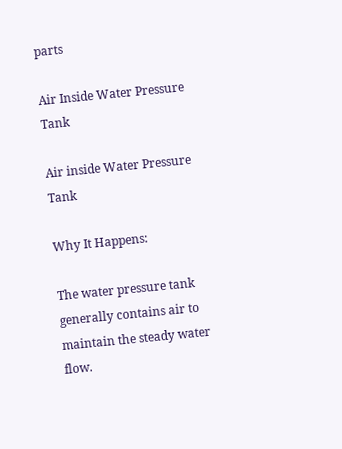parts

Air Inside Water Pressure Tank

Air inside Water Pressure Tank

Why It Happens:

The water pressure tank generally contains air to maintain the steady water flow.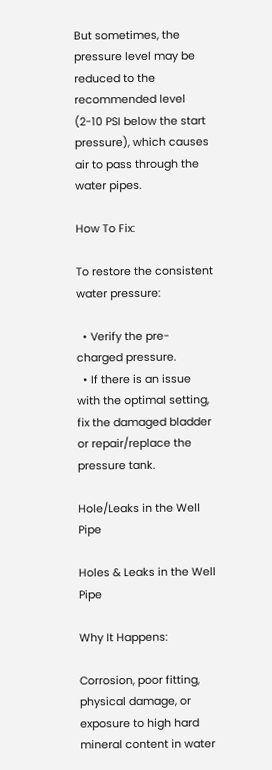But sometimes, the pressure level may be reduced to the recommended level (2-10 PSI below the start pressure), which causes air to pass through the water pipes.

How To Fix:

To restore the consistent water pressure:

  • Verify the pre-charged pressure.
  • If there is an issue with the optimal setting, fix the damaged bladder or repair/replace the pressure tank.

Hole/Leaks in the Well Pipe

Holes & Leaks in the Well Pipe

Why It Happens:

Corrosion, poor fitting, physical damage, or exposure to high hard mineral content in water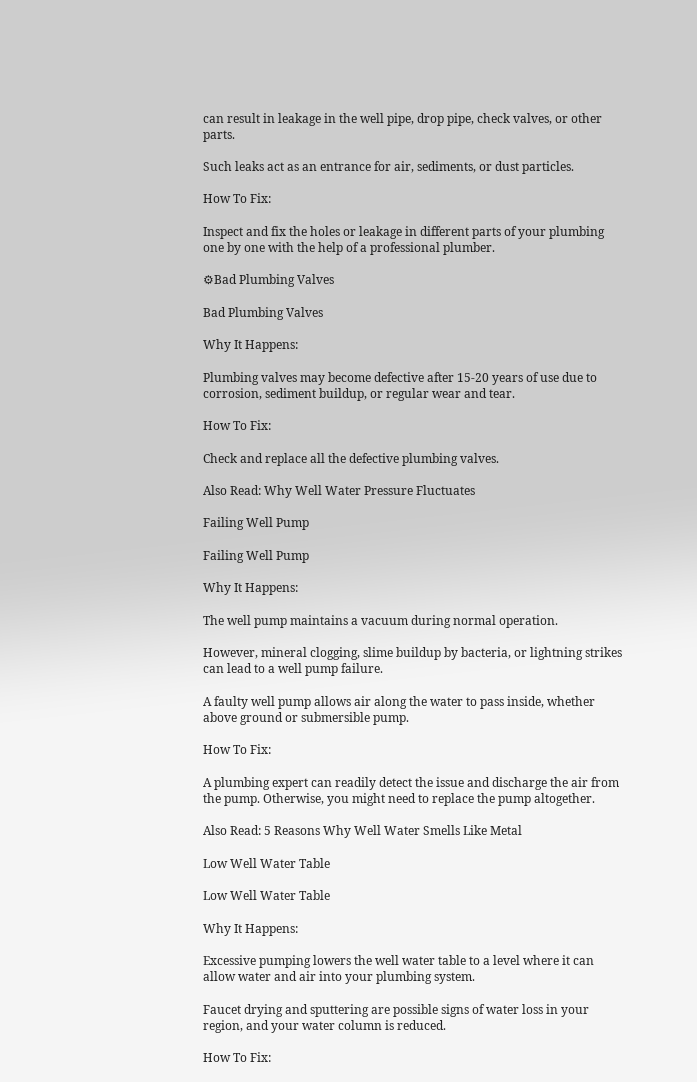can result in leakage in the well pipe, drop pipe, check valves, or other parts.

Such leaks act as an entrance for air, sediments, or dust particles.

How To Fix:

Inspect and fix the holes or leakage in different parts of your plumbing one by one with the help of a professional plumber.

⚙Bad Plumbing Valves

Bad Plumbing Valves

Why It Happens:

Plumbing valves may become defective after 15-20 years of use due to corrosion, sediment buildup, or regular wear and tear.

How To Fix:

Check and replace all the defective plumbing valves.

Also Read: Why Well Water Pressure Fluctuates

Failing Well Pump

Failing Well Pump

Why It Happens:

The well pump maintains a vacuum during normal operation.

However, mineral clogging, slime buildup by bacteria, or lightning strikes can lead to a well pump failure.

A faulty well pump allows air along the water to pass inside, whether above ground or submersible pump.

How To Fix:

A plumbing expert can readily detect the issue and discharge the air from the pump. Otherwise, you might need to replace the pump altogether.

Also Read: 5 Reasons Why Well Water Smells Like Metal

Low Well Water Table

Low Well Water Table

Why It Happens:

Excessive pumping lowers the well water table to a level where it can allow water and air into your plumbing system.

Faucet drying and sputtering are possible signs of water loss in your region, and your water column is reduced.

How To Fix: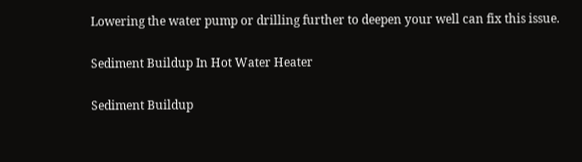Lowering the water pump or drilling further to deepen your well can fix this issue.

Sediment Buildup In Hot Water Heater

Sediment Buildup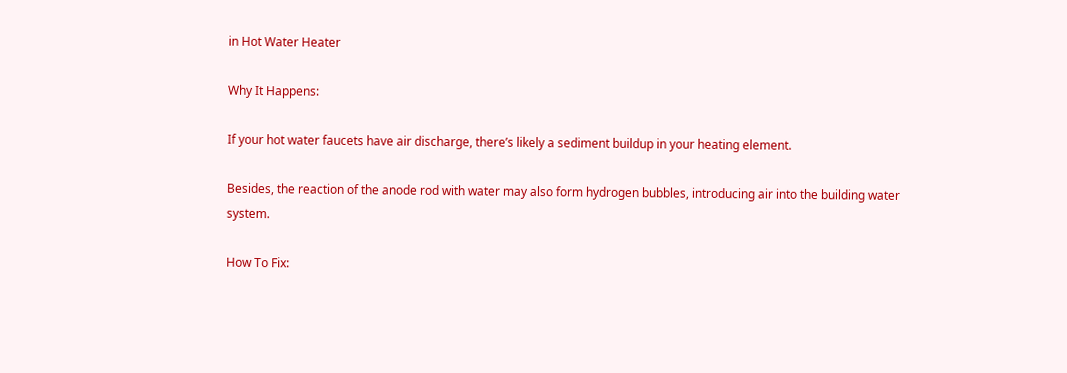in Hot Water Heater

Why It Happens:

If your hot water faucets have air discharge, there’s likely a sediment buildup in your heating element.

Besides, the reaction of the anode rod with water may also form hydrogen bubbles, introducing air into the building water system.

How To Fix: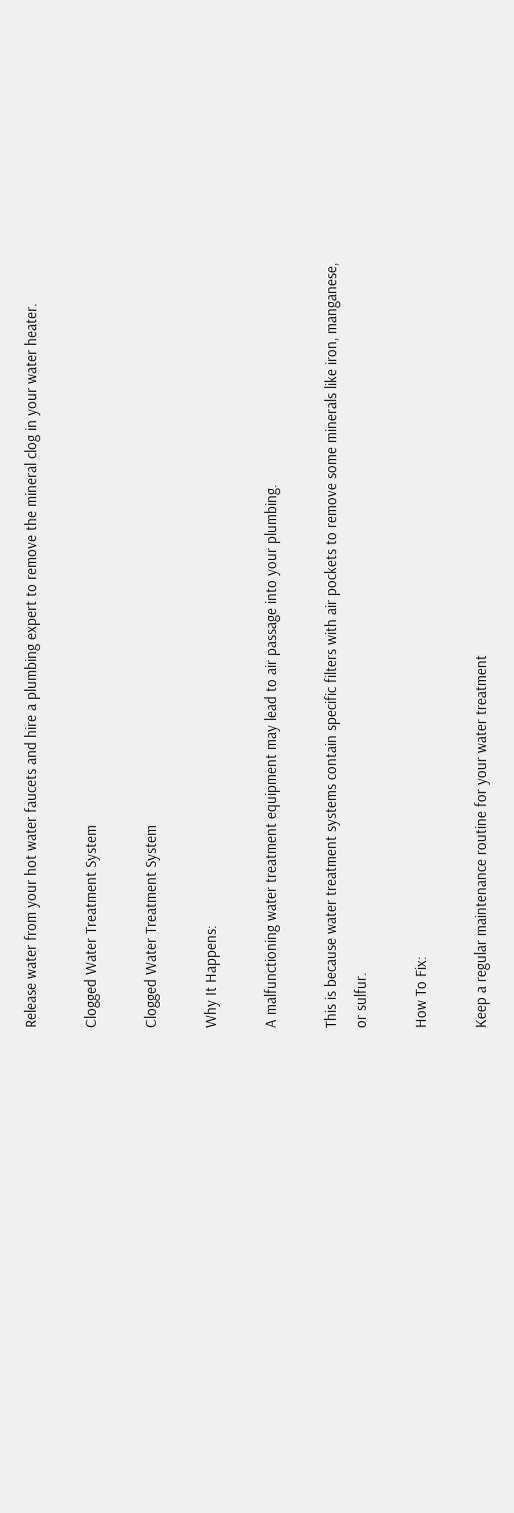Release water from your hot water faucets and hire a plumbing expert to remove the mineral clog in your water heater.

Clogged Water Treatment System

Clogged Water Treatment System

Why It Happens:

A malfunctioning water treatment equipment may lead to air passage into your plumbing.

This is because water treatment systems contain specific filters with air pockets to remove some minerals like iron, manganese, or sulfur.

How To Fix:

Keep a regular maintenance routine for your water treatment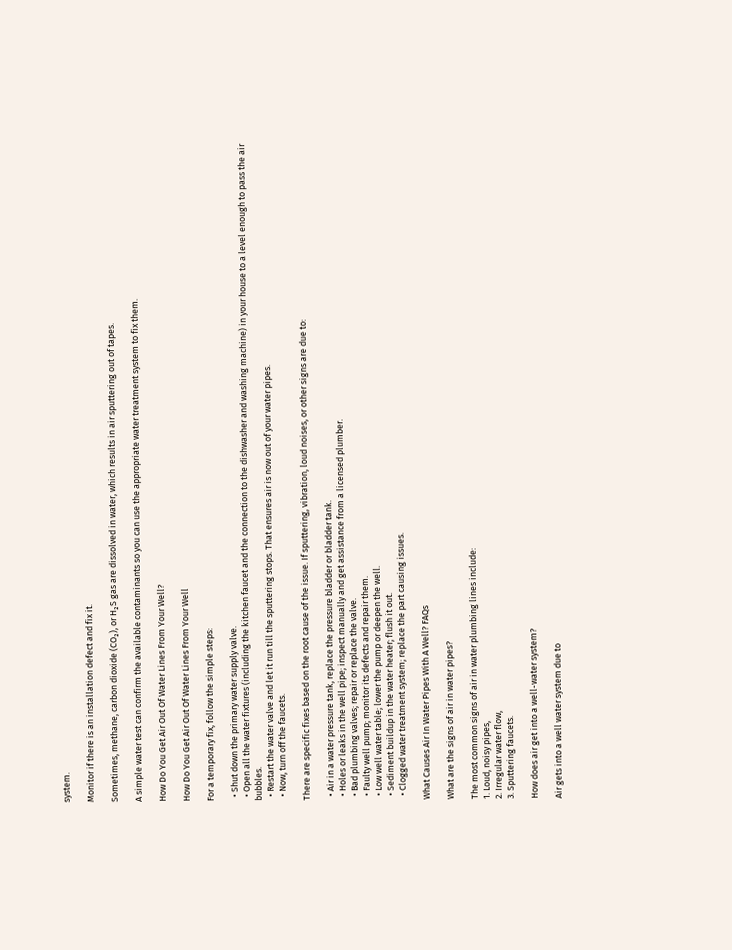system.

Monitor if there is an installation defect and fix it.

Sometimes, methane, carbon dioxide (CO₂), or H₂S gas are dissolved in water, which results in air sputtering out of tapes.

A simple water test can confirm the available contaminants so you can use the appropriate water treatment system to fix them.

How Do You Get Air Out Of Water Lines From Your Well?

How Do You Get Air Out Of Water Lines From Your Well

For a temporary fix, follow the simple steps:

  • Shut down the primary water supply valve.
  • Open all the water fixtures (including the kitchen faucet and the connection to the dishwasher and washing machine) in your house to a level enough to pass the air bubbles.
  • Restart the water valve and let it run till the sputtering stops. That ensures air is now out of your water pipes.
  • Now, turn off the faucets.

There are specific fixes based on the root cause of the issue. If sputtering, vibration, loud noises, or other signs are due to:

  • Air in a water pressure tank, replace the pressure bladder or bladder tank.
  • Holes or leaks in the well pipe; inspect manually and get assistance from a licensed plumber.
  • Bad plumbing valves; repair or replace the valve.
  • Faulty well pump; monitor its defects and repair them.
  • Low well water table; lower the pump or deepen the well.
  • Sediment buildup in the water heater; flush it out.
  • Clogged water treatment system; replace the part causing issues.

What Causes Air In Water Pipes With A Well? FAQs

What are the signs of air in water pipes?

The most common signs of air in water plumbing lines include:
1. Loud, noisy pipes,
2. Irregular water flow,
3. Sputtering faucets.

How does air get into a well-water system?

Air gets into a well water system due to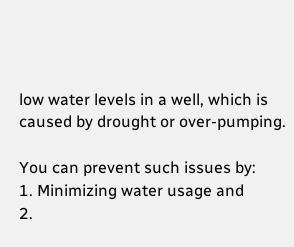low water levels in a well, which is caused by drought or over-pumping.

You can prevent such issues by:
1. Minimizing water usage and
2.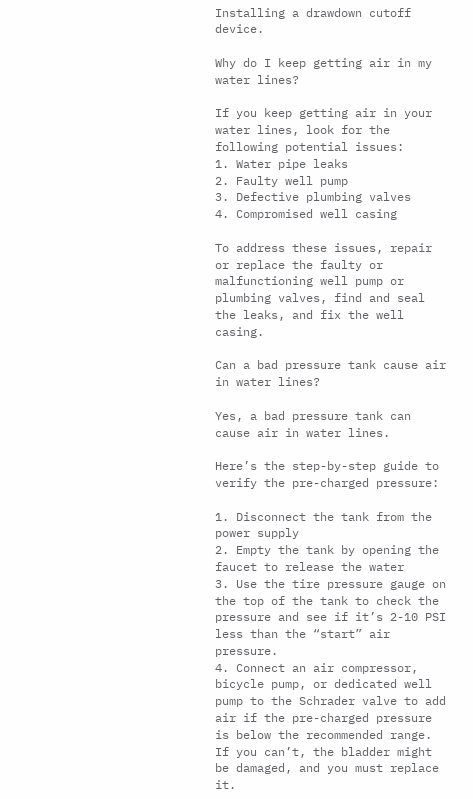Installing a drawdown cutoff device.

Why do I keep getting air in my water lines?

If you keep getting air in your water lines, look for the following potential issues:
1. Water pipe leaks
2. Faulty well pump
3. Defective plumbing valves
4. Compromised well casing

To address these issues, repair or replace the faulty or malfunctioning well pump or plumbing valves, find and seal the leaks, and fix the well casing.

Can a bad pressure tank cause air in water lines?

Yes, a bad pressure tank can cause air in water lines.

Here’s the step-by-step guide to verify the pre-charged pressure:

1. Disconnect the tank from the power supply
2. Empty the tank by opening the faucet to release the water
3. Use the tire pressure gauge on the top of the tank to check the pressure and see if it’s 2-10 PSI less than the “start” air pressure.
4. Connect an air compressor, bicycle pump, or dedicated well pump to the Schrader valve to add air if the pre-charged pressure is below the recommended range. If you can’t, the bladder might be damaged, and you must replace it.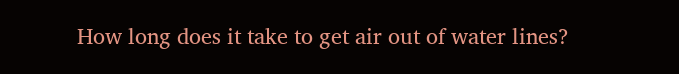How long does it take to get air out of water lines?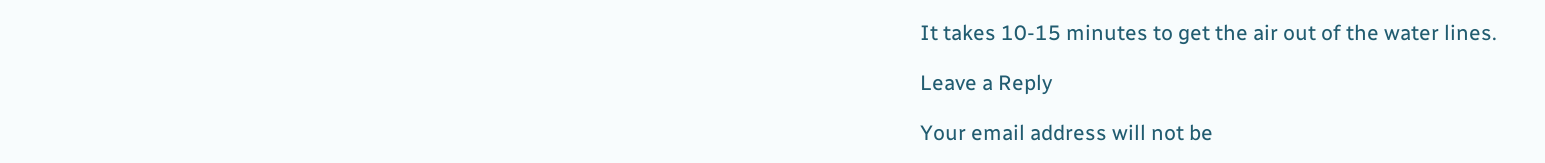It takes 10-15 minutes to get the air out of the water lines.

Leave a Reply

Your email address will not be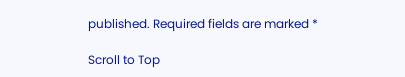published. Required fields are marked *

Scroll to Top